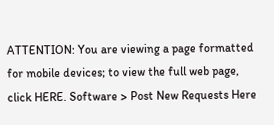ATTENTION: You are viewing a page formatted for mobile devices; to view the full web page, click HERE. Software > Post New Requests Here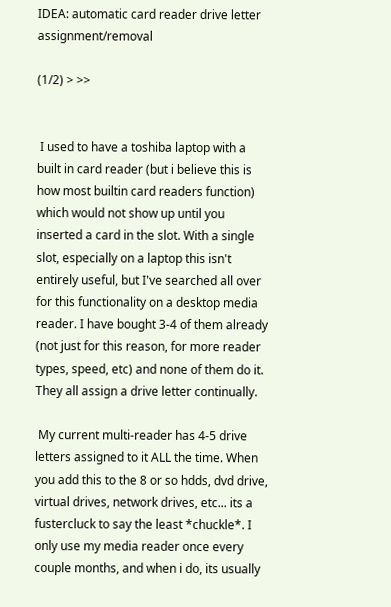IDEA: automatic card reader drive letter assignment/removal

(1/2) > >>


 I used to have a toshiba laptop with a built in card reader (but i believe this is how most builtin card readers function) which would not show up until you inserted a card in the slot. With a single slot, especially on a laptop this isn't entirely useful, but I've searched all over for this functionality on a desktop media reader. I have bought 3-4 of them already (not just for this reason, for more reader types, speed, etc) and none of them do it. They all assign a drive letter continually.

 My current multi-reader has 4-5 drive letters assigned to it ALL the time. When you add this to the 8 or so hdds, dvd drive, virtual drives, network drives, etc... its a fustercluck to say the least *chuckle*. I only use my media reader once every couple months, and when i do, its usually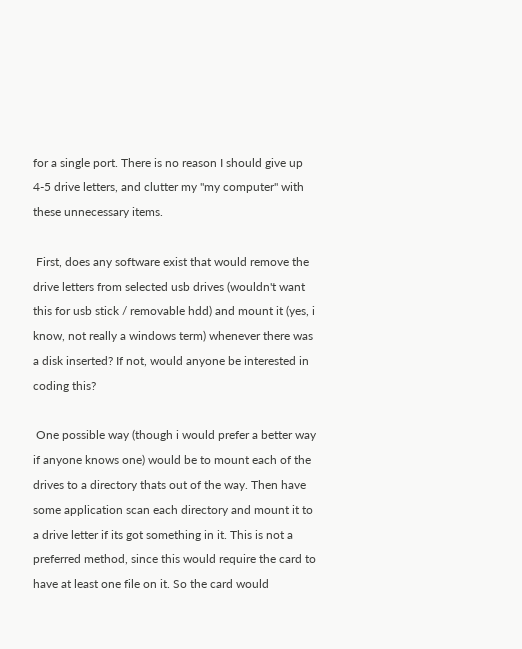for a single port. There is no reason I should give up 4-5 drive letters, and clutter my "my computer" with these unnecessary items.

 First, does any software exist that would remove the drive letters from selected usb drives (wouldn't want this for usb stick / removable hdd) and mount it (yes, i know, not really a windows term) whenever there was a disk inserted? If not, would anyone be interested in coding this?

 One possible way (though i would prefer a better way if anyone knows one) would be to mount each of the drives to a directory thats out of the way. Then have some application scan each directory and mount it to a drive letter if its got something in it. This is not a preferred method, since this would require the card to have at least one file on it. So the card would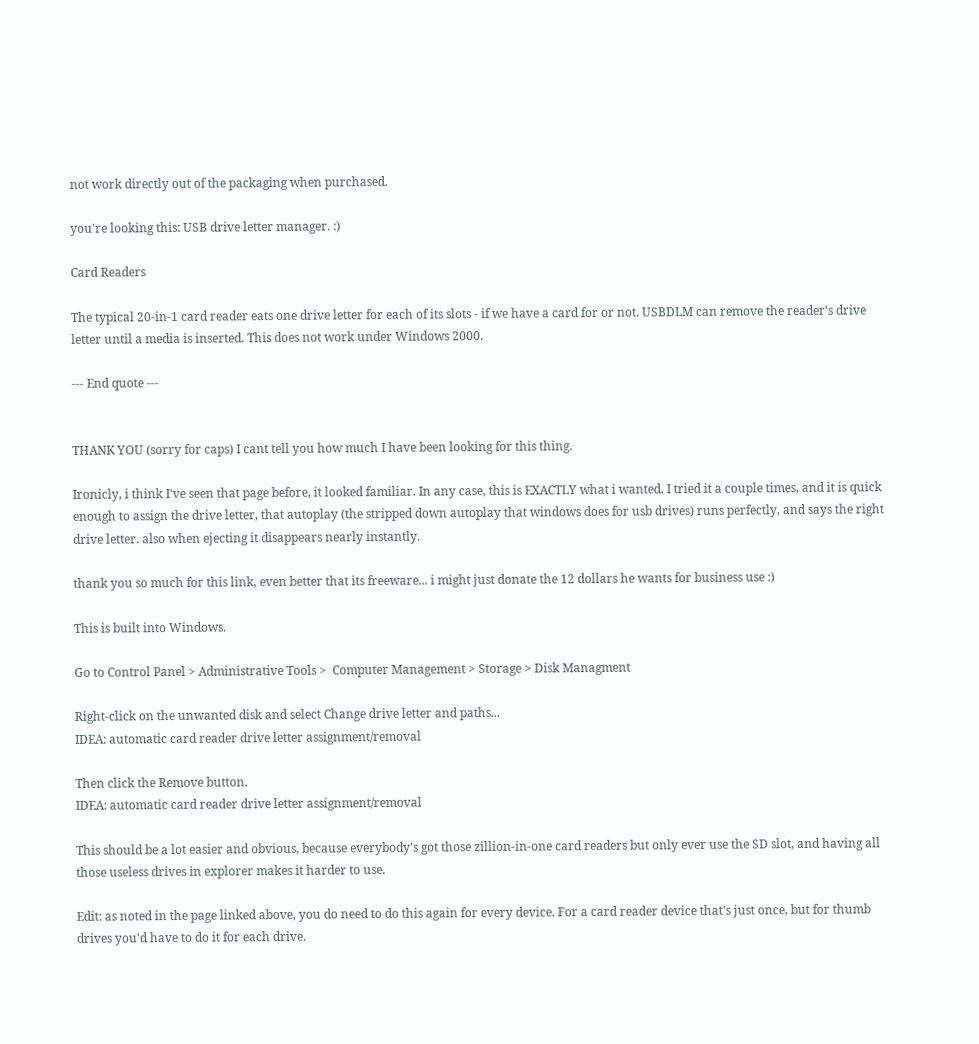not work directly out of the packaging when purchased.

you're looking this: USB drive letter manager. :)

Card Readers

The typical 20-in-1 card reader eats one drive letter for each of its slots - if we have a card for or not. USBDLM can remove the reader's drive letter until a media is inserted. This does not work under Windows 2000.

--- End quote ---


THANK YOU (sorry for caps) I cant tell you how much I have been looking for this thing.

Ironicly, i think I've seen that page before, it looked familiar. In any case, this is EXACTLY what i wanted. I tried it a couple times, and it is quick enough to assign the drive letter, that autoplay (the stripped down autoplay that windows does for usb drives) runs perfectly, and says the right drive letter. also when ejecting it disappears nearly instantly.

thank you so much for this link, even better that its freeware... i might just donate the 12 dollars he wants for business use :)

This is built into Windows.

Go to Control Panel > Administrative Tools >  Computer Management > Storage > Disk Managment

Right-click on the unwanted disk and select Change drive letter and paths...
IDEA: automatic card reader drive letter assignment/removal

Then click the Remove button.
IDEA: automatic card reader drive letter assignment/removal

This should be a lot easier and obvious, because everybody's got those zillion-in-one card readers but only ever use the SD slot, and having all those useless drives in explorer makes it harder to use.

Edit: as noted in the page linked above, you do need to do this again for every device. For a card reader device that's just once, but for thumb drives you'd have to do it for each drive.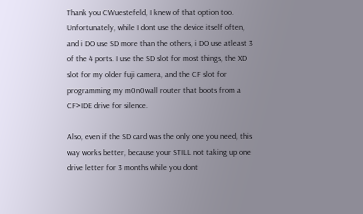Thank you CWuestefeld, I knew of that option too. Unfortunately, while I dont use the device itself often, and i DO use SD more than the others, i DO use atleast 3 of the 4 ports. I use the SD slot for most things, the XD slot for my older fuji camera, and the CF slot for programming my m0n0wall router that boots from a CF>IDE drive for silence.

Also, even if the SD card was the only one you need, this way works better, because your STILL not taking up one drive letter for 3 months while you dont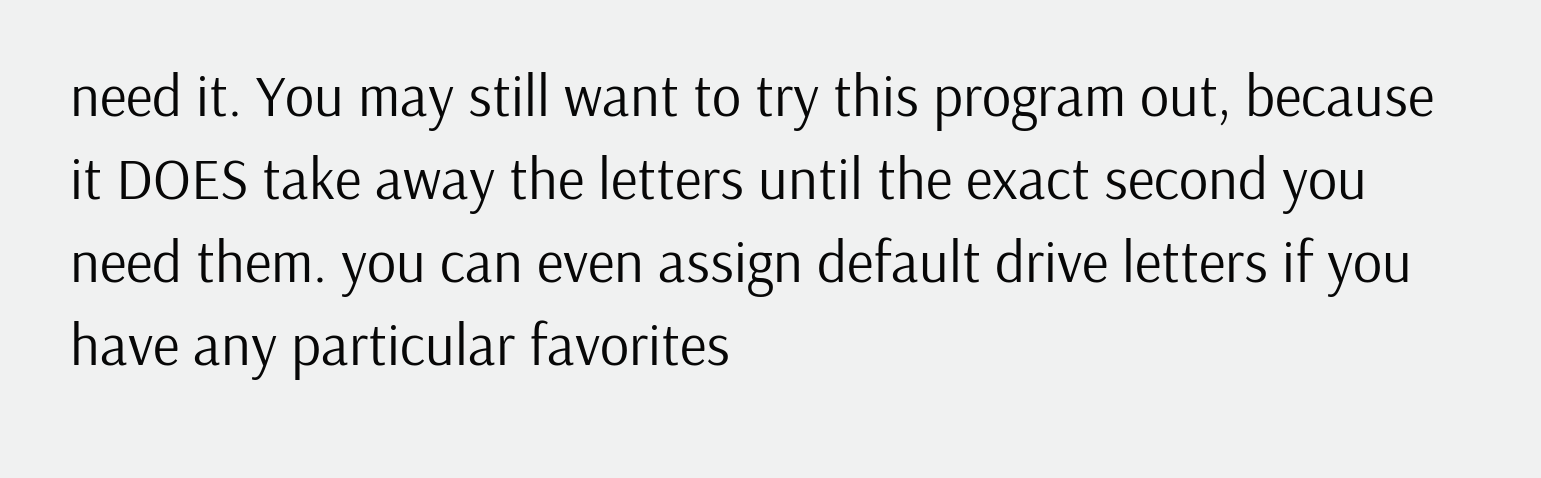need it. You may still want to try this program out, because it DOES take away the letters until the exact second you need them. you can even assign default drive letters if you have any particular favorites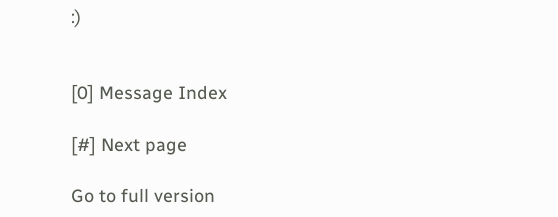:)


[0] Message Index

[#] Next page

Go to full version